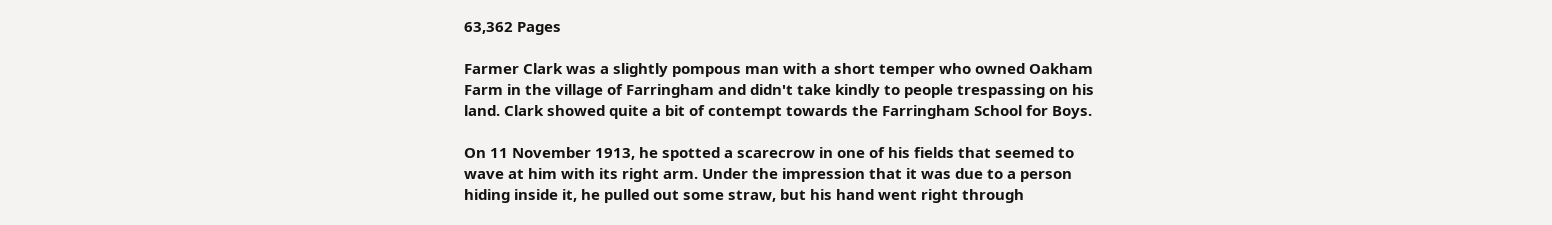63,362 Pages

Farmer Clark was a slightly pompous man with a short temper who owned Oakham Farm in the village of Farringham and didn't take kindly to people trespassing on his land. Clark showed quite a bit of contempt towards the Farringham School for Boys.

On 11 November 1913, he spotted a scarecrow in one of his fields that seemed to wave at him with its right arm. Under the impression that it was due to a person hiding inside it, he pulled out some straw, but his hand went right through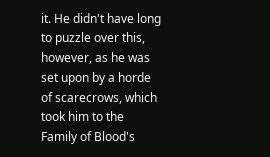it. He didn't have long to puzzle over this, however, as he was set upon by a horde of scarecrows, which took him to the Family of Blood's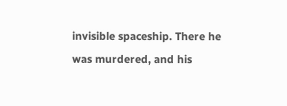invisible spaceship. There he was murdered, and his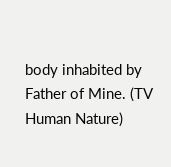body inhabited by Father of Mine. (TV Human Nature)